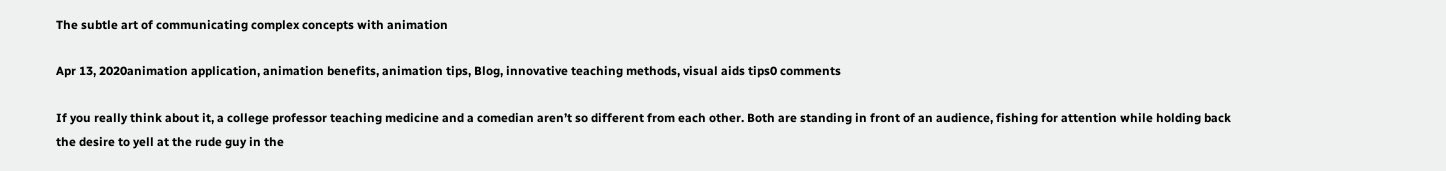The subtle art of communicating complex concepts with animation

Apr 13, 2020animation application, animation benefits, animation tips, Blog, innovative teaching methods, visual aids tips0 comments

If you really think about it, a college professor teaching medicine and a comedian aren’t so different from each other. Both are standing in front of an audience, fishing for attention while holding back the desire to yell at the rude guy in the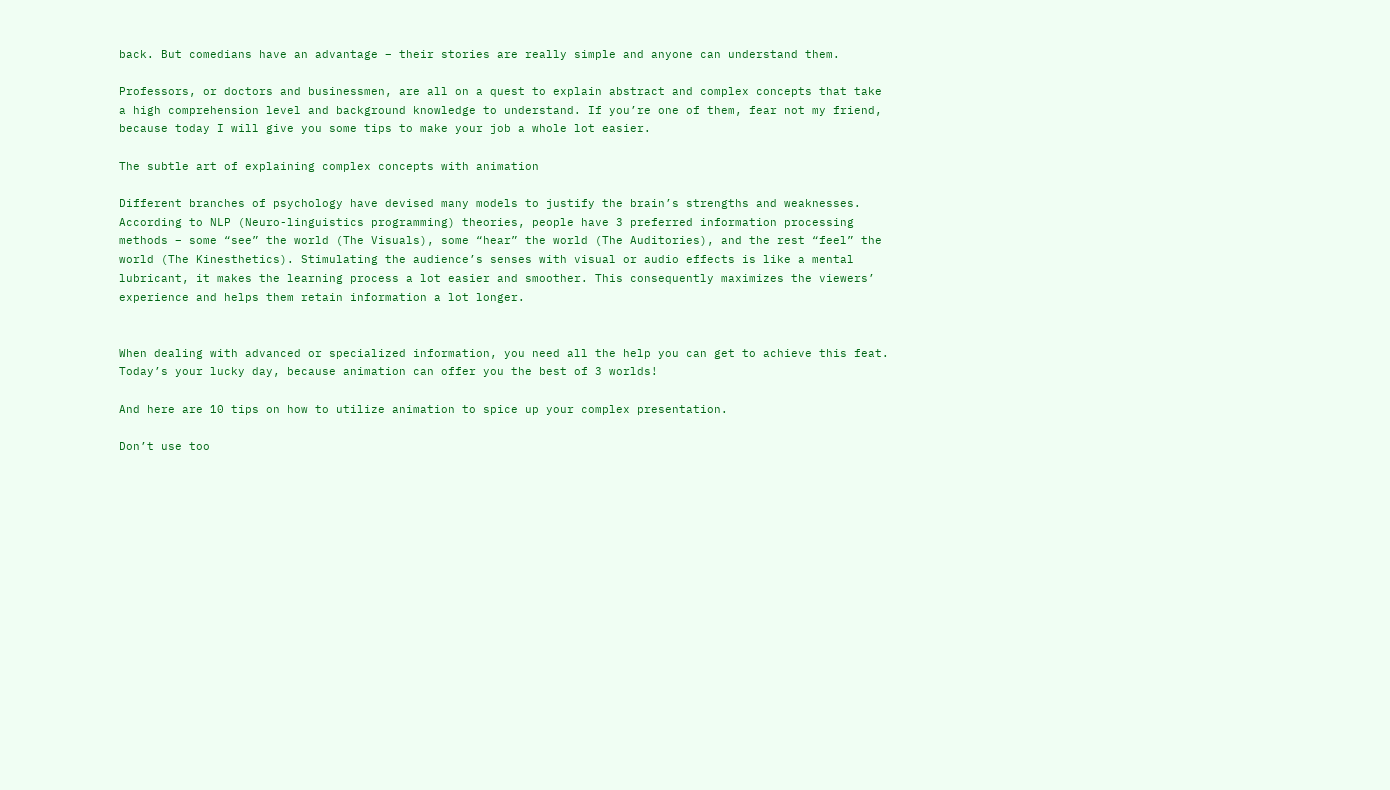back. But comedians have an advantage – their stories are really simple and anyone can understand them.

Professors, or doctors and businessmen, are all on a quest to explain abstract and complex concepts that take a high comprehension level and background knowledge to understand. If you’re one of them, fear not my friend, because today I will give you some tips to make your job a whole lot easier.

The subtle art of explaining complex concepts with animation

Different branches of psychology have devised many models to justify the brain’s strengths and weaknesses. According to NLP (Neuro-linguistics programming) theories, people have 3 preferred information processing methods – some “see” the world (The Visuals), some “hear” the world (The Auditories), and the rest “feel” the world (The Kinesthetics). Stimulating the audience’s senses with visual or audio effects is like a mental lubricant, it makes the learning process a lot easier and smoother. This consequently maximizes the viewers’ experience and helps them retain information a lot longer.


When dealing with advanced or specialized information, you need all the help you can get to achieve this feat. Today’s your lucky day, because animation can offer you the best of 3 worlds!

And here are 10 tips on how to utilize animation to spice up your complex presentation.

Don’t use too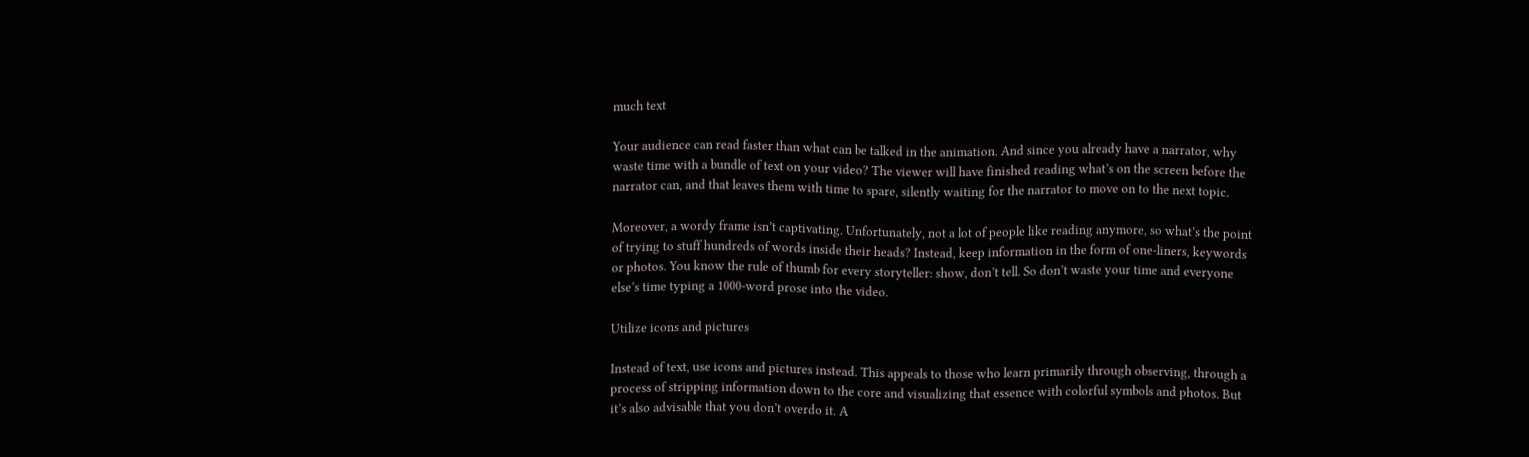much text

Your audience can read faster than what can be talked in the animation. And since you already have a narrator, why waste time with a bundle of text on your video? The viewer will have finished reading what’s on the screen before the narrator can, and that leaves them with time to spare, silently waiting for the narrator to move on to the next topic.

Moreover, a wordy frame isn’t captivating. Unfortunately, not a lot of people like reading anymore, so what’s the point of trying to stuff hundreds of words inside their heads? Instead, keep information in the form of one-liners, keywords or photos. You know the rule of thumb for every storyteller: show, don’t tell. So don’t waste your time and everyone else’s time typing a 1000-word prose into the video.

Utilize icons and pictures

Instead of text, use icons and pictures instead. This appeals to those who learn primarily through observing, through a process of stripping information down to the core and visualizing that essence with colorful symbols and photos. But it’s also advisable that you don’t overdo it. A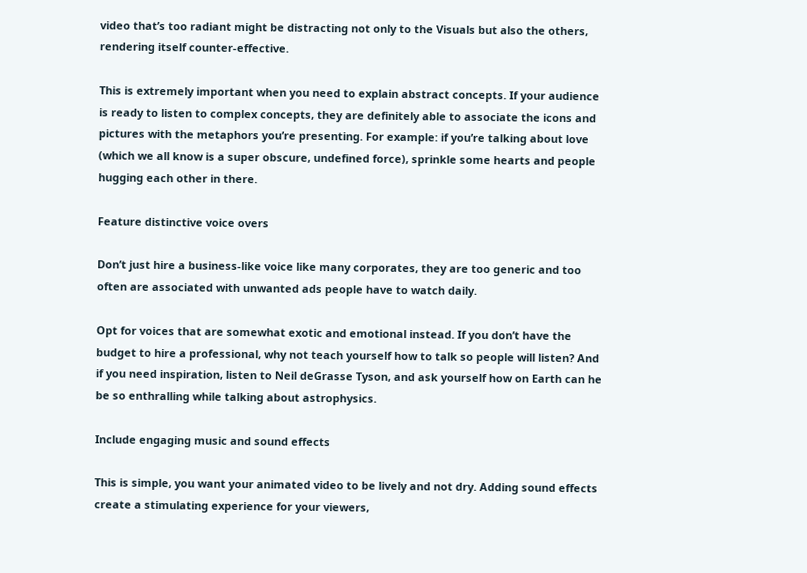video that’s too radiant might be distracting not only to the Visuals but also the others, rendering itself counter-effective.

This is extremely important when you need to explain abstract concepts. If your audience is ready to listen to complex concepts, they are definitely able to associate the icons and pictures with the metaphors you’re presenting. For example: if you’re talking about love (which we all know is a super obscure, undefined force), sprinkle some hearts and people hugging each other in there.

Feature distinctive voice overs

Don’t just hire a business-like voice like many corporates, they are too generic and too often are associated with unwanted ads people have to watch daily.

Opt for voices that are somewhat exotic and emotional instead. If you don’t have the budget to hire a professional, why not teach yourself how to talk so people will listen? And if you need inspiration, listen to Neil deGrasse Tyson, and ask yourself how on Earth can he be so enthralling while talking about astrophysics.

Include engaging music and sound effects

This is simple, you want your animated video to be lively and not dry. Adding sound effects create a stimulating experience for your viewers,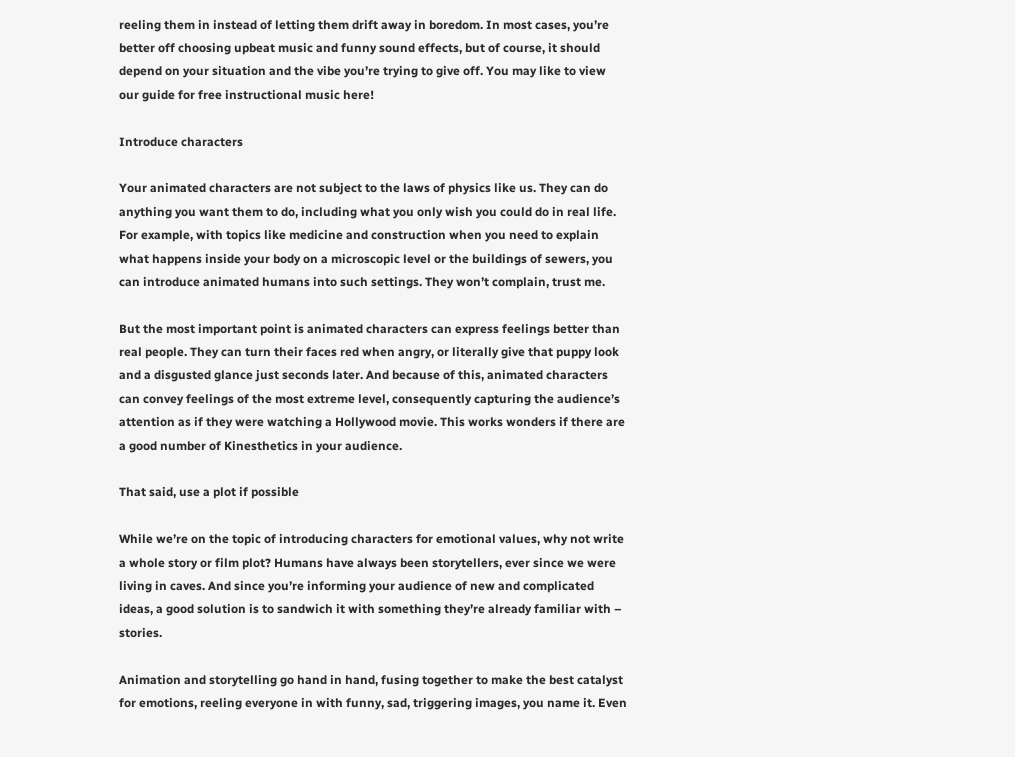reeling them in instead of letting them drift away in boredom. In most cases, you’re better off choosing upbeat music and funny sound effects, but of course, it should depend on your situation and the vibe you’re trying to give off. You may like to view our guide for free instructional music here!

Introduce characters

Your animated characters are not subject to the laws of physics like us. They can do anything you want them to do, including what you only wish you could do in real life. For example, with topics like medicine and construction when you need to explain what happens inside your body on a microscopic level or the buildings of sewers, you can introduce animated humans into such settings. They won’t complain, trust me.

But the most important point is animated characters can express feelings better than real people. They can turn their faces red when angry, or literally give that puppy look and a disgusted glance just seconds later. And because of this, animated characters can convey feelings of the most extreme level, consequently capturing the audience’s attention as if they were watching a Hollywood movie. This works wonders if there are a good number of Kinesthetics in your audience.

That said, use a plot if possible

While we’re on the topic of introducing characters for emotional values, why not write a whole story or film plot? Humans have always been storytellers, ever since we were living in caves. And since you’re informing your audience of new and complicated ideas, a good solution is to sandwich it with something they’re already familiar with – stories.

Animation and storytelling go hand in hand, fusing together to make the best catalyst for emotions, reeling everyone in with funny, sad, triggering images, you name it. Even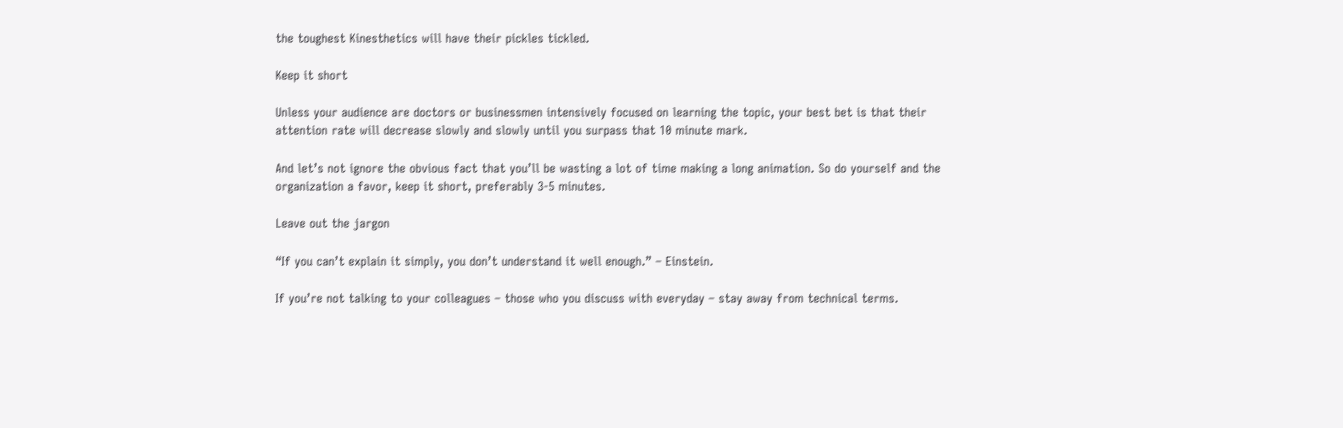the toughest Kinesthetics will have their pickles tickled.

Keep it short

Unless your audience are doctors or businessmen intensively focused on learning the topic, your best bet is that their attention rate will decrease slowly and slowly until you surpass that 10 minute mark.

And let’s not ignore the obvious fact that you’ll be wasting a lot of time making a long animation. So do yourself and the organization a favor, keep it short, preferably 3-5 minutes.

Leave out the jargon

“If you can’t explain it simply, you don’t understand it well enough.” – Einstein.

If you’re not talking to your colleagues – those who you discuss with everyday – stay away from technical terms.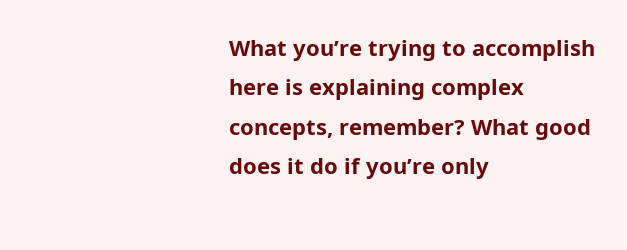What you’re trying to accomplish here is explaining complex concepts, remember? What good does it do if you’re only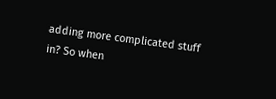adding more complicated stuff in? So when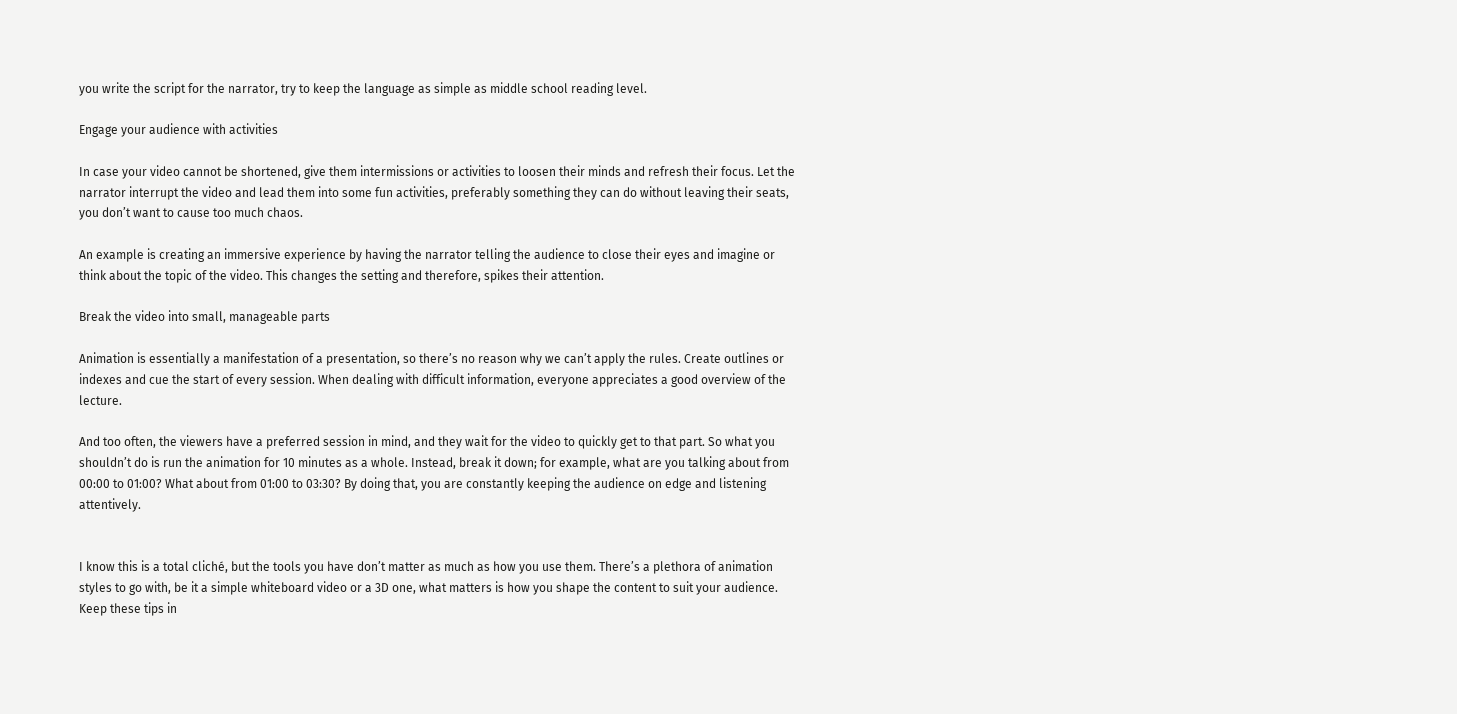you write the script for the narrator, try to keep the language as simple as middle school reading level.

Engage your audience with activities

In case your video cannot be shortened, give them intermissions or activities to loosen their minds and refresh their focus. Let the narrator interrupt the video and lead them into some fun activities, preferably something they can do without leaving their seats, you don’t want to cause too much chaos.

An example is creating an immersive experience by having the narrator telling the audience to close their eyes and imagine or think about the topic of the video. This changes the setting and therefore, spikes their attention.

Break the video into small, manageable parts

Animation is essentially a manifestation of a presentation, so there’s no reason why we can’t apply the rules. Create outlines or indexes and cue the start of every session. When dealing with difficult information, everyone appreciates a good overview of the lecture.

And too often, the viewers have a preferred session in mind, and they wait for the video to quickly get to that part. So what you shouldn’t do is run the animation for 10 minutes as a whole. Instead, break it down; for example, what are you talking about from 00:00 to 01:00? What about from 01:00 to 03:30? By doing that, you are constantly keeping the audience on edge and listening attentively.


I know this is a total cliché, but the tools you have don’t matter as much as how you use them. There’s a plethora of animation styles to go with, be it a simple whiteboard video or a 3D one, what matters is how you shape the content to suit your audience. Keep these tips in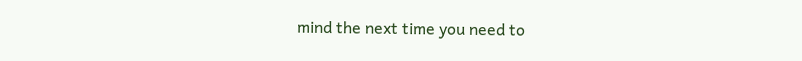mind the next time you need to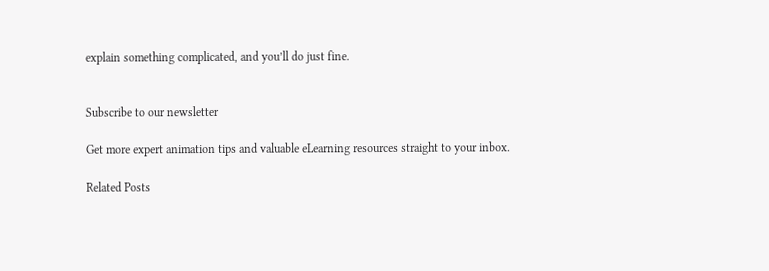explain something complicated, and you’ll do just fine.


Subscribe to our newsletter

Get more expert animation tips and valuable eLearning resources straight to your inbox.

Related Posts